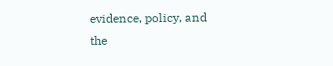evidence, policy, and the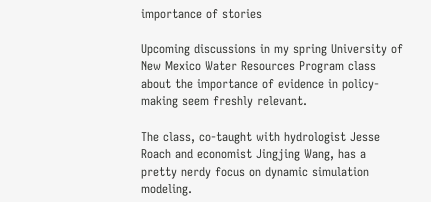importance of stories

Upcoming discussions in my spring University of New Mexico Water Resources Program class about the importance of evidence in policy-making seem freshly relevant.

The class, co-taught with hydrologist Jesse Roach and economist Jingjing Wang, has a pretty nerdy focus on dynamic simulation modeling.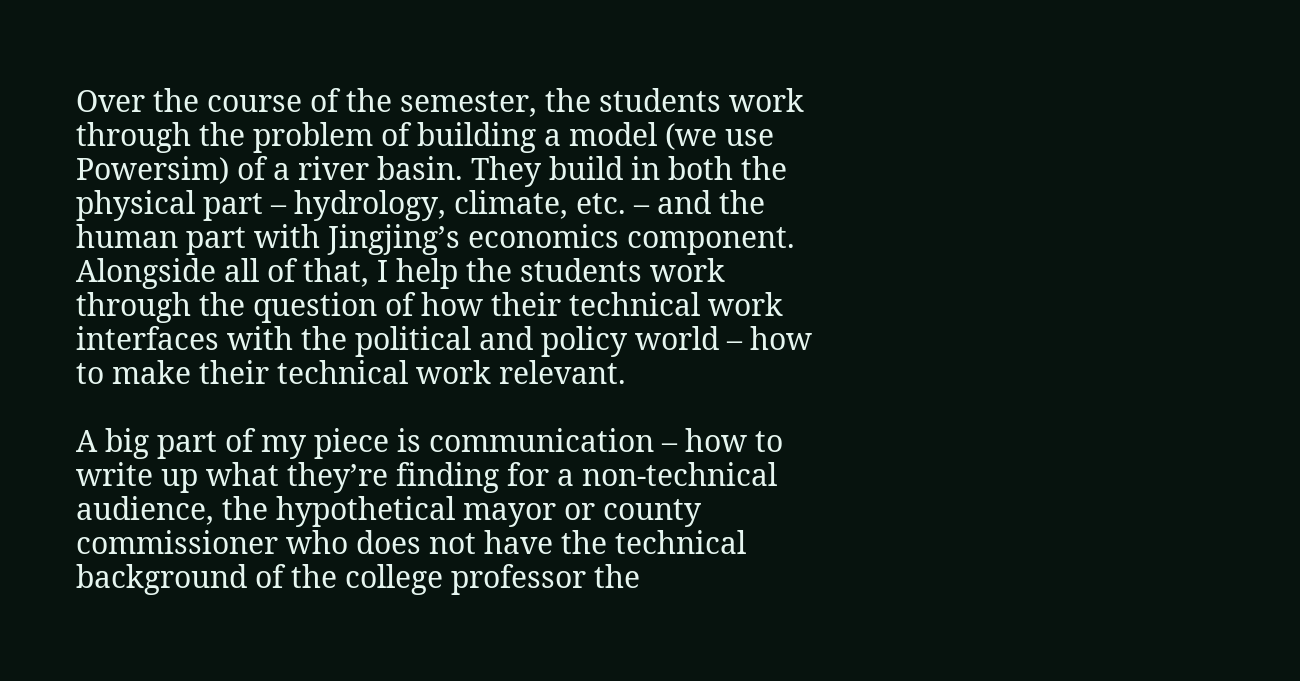Over the course of the semester, the students work through the problem of building a model (we use Powersim) of a river basin. They build in both the physical part – hydrology, climate, etc. – and the human part with Jingjing’s economics component. Alongside all of that, I help the students work through the question of how their technical work interfaces with the political and policy world – how to make their technical work relevant.

A big part of my piece is communication – how to write up what they’re finding for a non-technical audience, the hypothetical mayor or county commissioner who does not have the technical background of the college professor the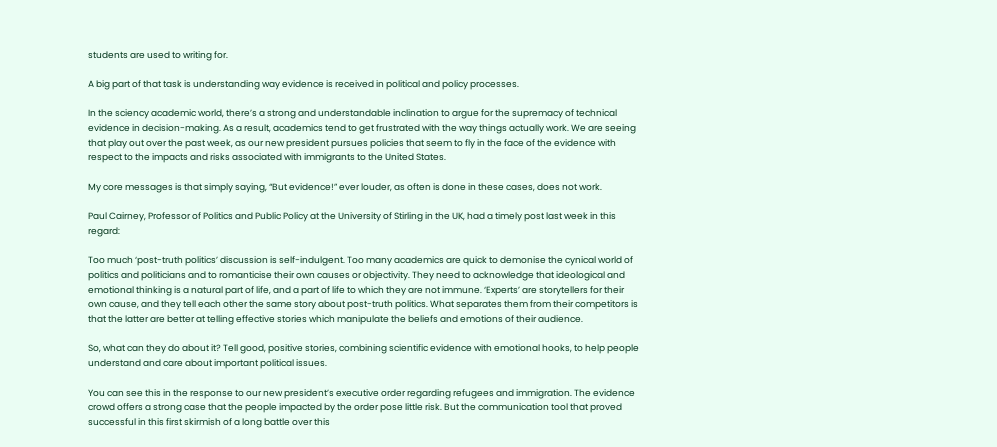students are used to writing for.

A big part of that task is understanding way evidence is received in political and policy processes.

In the sciency academic world, there’s a strong and understandable inclination to argue for the supremacy of technical evidence in decision-making. As a result, academics tend to get frustrated with the way things actually work. We are seeing that play out over the past week, as our new president pursues policies that seem to fly in the face of the evidence with respect to the impacts and risks associated with immigrants to the United States.

My core messages is that simply saying, “But evidence!” ever louder, as often is done in these cases, does not work.

Paul Cairney, Professor of Politics and Public Policy at the University of Stirling in the UK, had a timely post last week in this regard:

Too much ‘post-truth politics’ discussion is self-indulgent. Too many academics are quick to demonise the cynical world of politics and politicians and to romanticise their own causes or objectivity. They need to acknowledge that ideological and emotional thinking is a natural part of life, and a part of life to which they are not immune. ‘Experts’ are storytellers for their own cause, and they tell each other the same story about post-truth politics. What separates them from their competitors is that the latter are better at telling effective stories which manipulate the beliefs and emotions of their audience.

So, what can they do about it? Tell good, positive stories, combining scientific evidence with emotional hooks, to help people understand and care about important political issues.

You can see this in the response to our new president’s executive order regarding refugees and immigration. The evidence crowd offers a strong case that the people impacted by the order pose little risk. But the communication tool that proved successful in this first skirmish of a long battle over this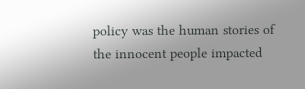policy was the human stories of the innocent people impacted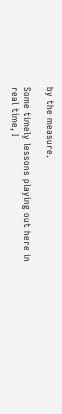by the measure.

Some timely lessons playing out here in real time, I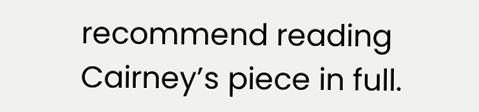recommend reading Cairney’s piece in full.